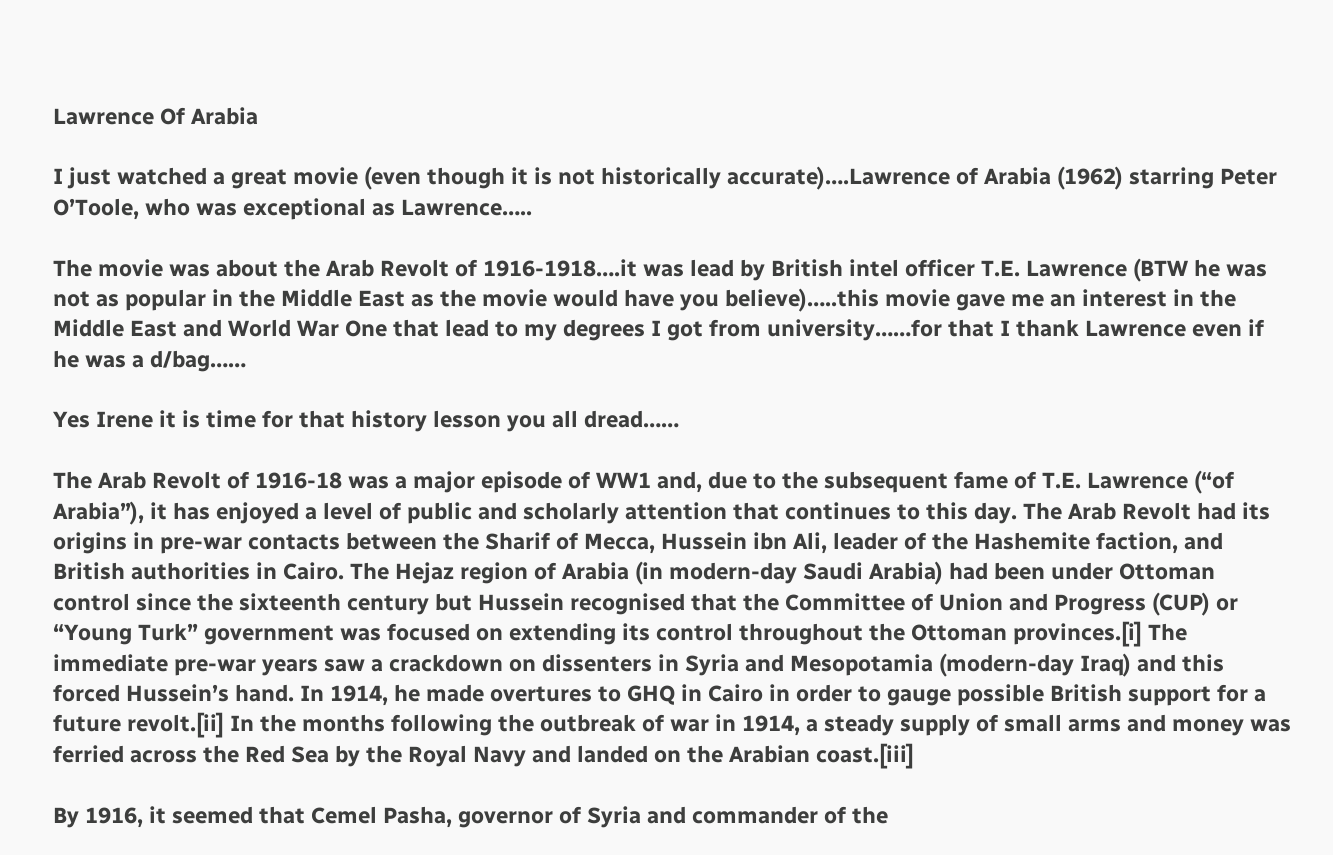Lawrence Of Arabia

I just watched a great movie (even though it is not historically accurate)….Lawrence of Arabia (1962) starring Peter O’Toole, who was exceptional as Lawrence…..

The movie was about the Arab Revolt of 1916-1918….it was lead by British intel officer T.E. Lawrence (BTW he was not as popular in the Middle East as the movie would have you believe)…..this movie gave me an interest in the Middle East and World War One that lead to my degrees I got from university……for that I thank Lawrence even if he was a d/bag……

Yes Irene it is time for that history lesson you all dread……

The Arab Revolt of 1916-18 was a major episode of WW1 and, due to the subsequent fame of T.E. Lawrence (“of Arabia”), it has enjoyed a level of public and scholarly attention that continues to this day. The Arab Revolt had its origins in pre-war contacts between the Sharif of Mecca, Hussein ibn Ali, leader of the Hashemite faction, and British authorities in Cairo. The Hejaz region of Arabia (in modern-day Saudi Arabia) had been under Ottoman control since the sixteenth century but Hussein recognised that the Committee of Union and Progress (CUP) or “Young Turk” government was focused on extending its control throughout the Ottoman provinces.[i] The immediate pre-war years saw a crackdown on dissenters in Syria and Mesopotamia (modern-day Iraq) and this forced Hussein’s hand. In 1914, he made overtures to GHQ in Cairo in order to gauge possible British support for a future revolt.[ii] In the months following the outbreak of war in 1914, a steady supply of small arms and money was ferried across the Red Sea by the Royal Navy and landed on the Arabian coast.[iii]

By 1916, it seemed that Cemel Pasha, governor of Syria and commander of the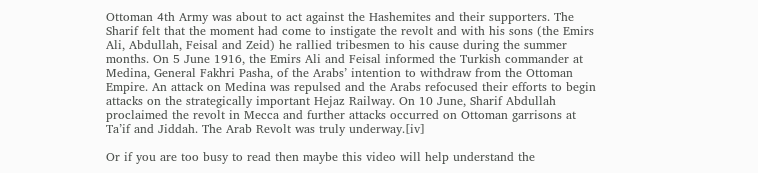Ottoman 4th Army was about to act against the Hashemites and their supporters. The Sharif felt that the moment had come to instigate the revolt and with his sons (the Emirs Ali, Abdullah, Feisal and Zeid) he rallied tribesmen to his cause during the summer months. On 5 June 1916, the Emirs Ali and Feisal informed the Turkish commander at Medina, General Fakhri Pasha, of the Arabs’ intention to withdraw from the Ottoman Empire. An attack on Medina was repulsed and the Arabs refocused their efforts to begin attacks on the strategically important Hejaz Railway. On 10 June, Sharif Abdullah proclaimed the revolt in Mecca and further attacks occurred on Ottoman garrisons at Ta’if and Jiddah. The Arab Revolt was truly underway.[iv]

Or if you are too busy to read then maybe this video will help understand the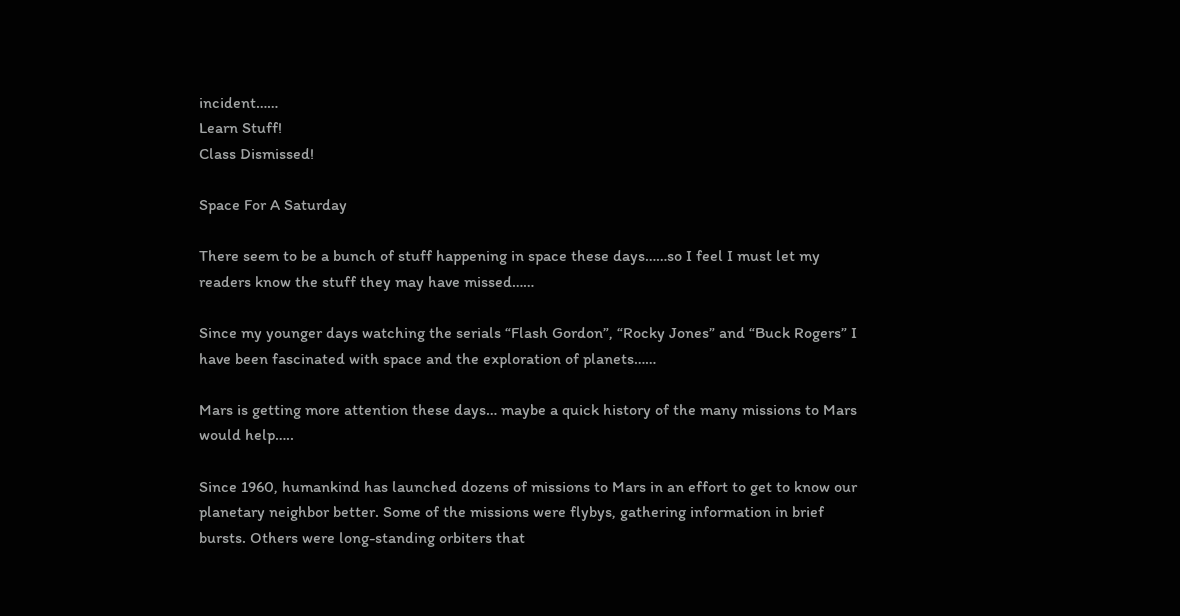incident……
Learn Stuff!
Class Dismissed!

Space For A Saturday

There seem to be a bunch of stuff happening in space these days……so I feel I must let my readers know the stuff they may have missed……

Since my younger days watching the serials “Flash Gordon”, “Rocky Jones” and “Buck Rogers” I have been fascinated with space and the exploration of planets……

Mars is getting more attention these days… maybe a quick history of the many missions to Mars would help…..

Since 1960, humankind has launched dozens of missions to Mars in an effort to get to know our planetary neighbor better. Some of the missions were flybys, gathering information in brief bursts. Others were long-standing orbiters that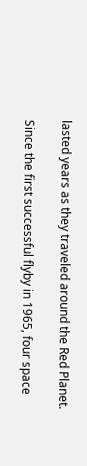lasted years as they traveled around the Red Planet.

Since the first successful flyby in 1965, four space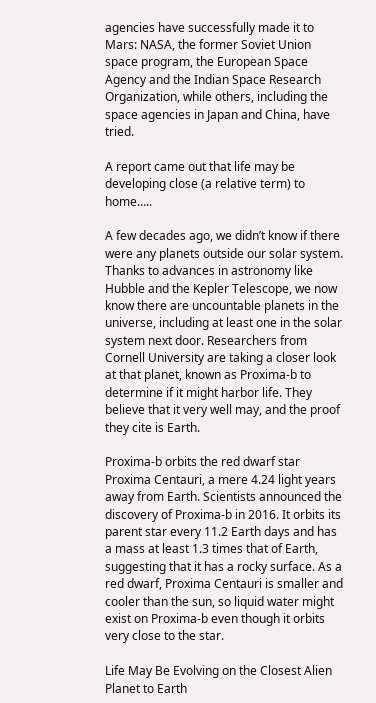agencies have successfully made it to Mars: NASA, the former Soviet Union space program, the European Space Agency and the Indian Space Research Organization, while others, including the space agencies in Japan and China, have tried.

A report came out that life may be developing close (a relative term) to home…..

A few decades ago, we didn’t know if there were any planets outside our solar system. Thanks to advances in astronomy like Hubble and the Kepler Telescope, we now know there are uncountable planets in the universe, including at least one in the solar system next door. Researchers from Cornell University are taking a closer look at that planet, known as Proxima-b to determine if it might harbor life. They believe that it very well may, and the proof they cite is Earth.

Proxima-b orbits the red dwarf star Proxima Centauri, a mere 4.24 light years away from Earth. Scientists announced the discovery of Proxima-b in 2016. It orbits its parent star every 11.2 Earth days and has a mass at least 1.3 times that of Earth, suggesting that it has a rocky surface. As a red dwarf, Proxima Centauri is smaller and cooler than the sun, so liquid water might exist on Proxima-b even though it orbits very close to the star.

Life May Be Evolving on the Closest Alien Planet to Earth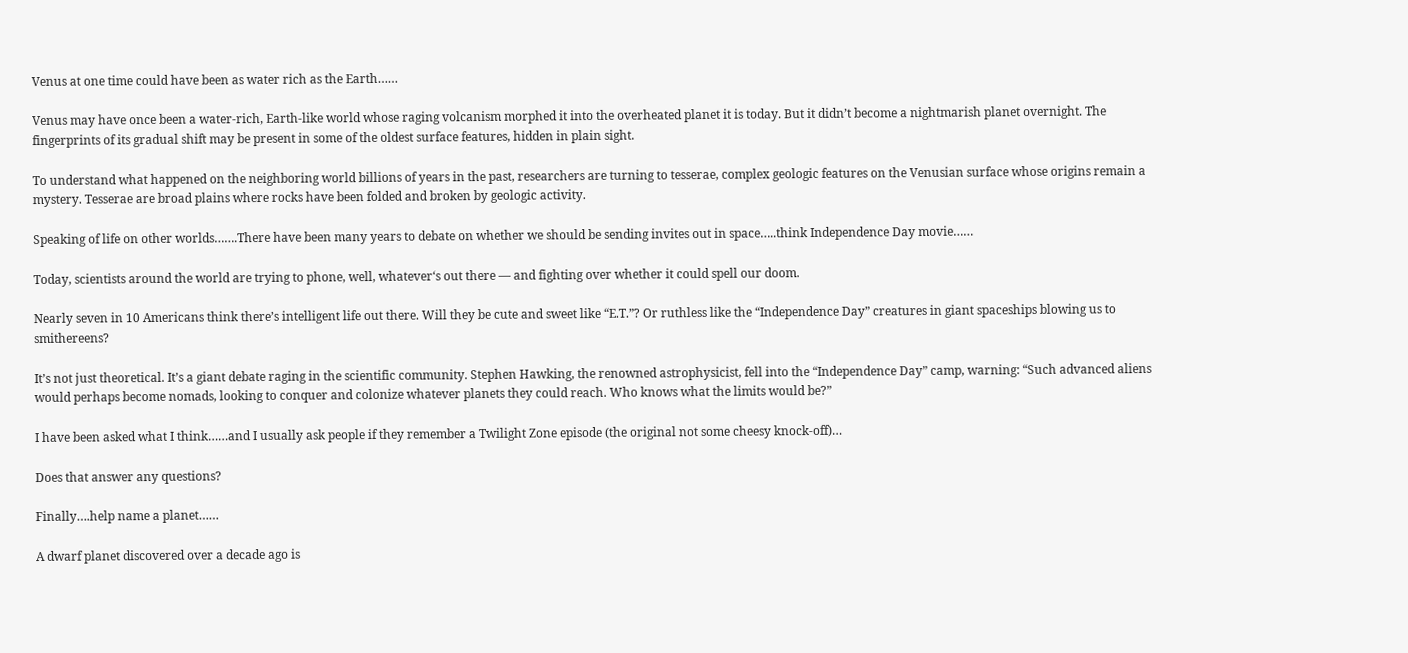Venus at one time could have been as water rich as the Earth……

Venus may have once been a water-rich, Earth-like world whose raging volcanism morphed it into the overheated planet it is today. But it didn’t become a nightmarish planet overnight. The fingerprints of its gradual shift may be present in some of the oldest surface features, hidden in plain sight.

To understand what happened on the neighboring world billions of years in the past, researchers are turning to tesserae, complex geologic features on the Venusian surface whose origins remain a mystery. Tesserae are broad plains where rocks have been folded and broken by geologic activity.

Speaking of life on other worlds…….There have been many years to debate on whether we should be sending invites out in space…..think Independence Day movie……

Today, scientists around the world are trying to phone, well, whatever‘s out there — and fighting over whether it could spell our doom.

Nearly seven in 10 Americans think there’s intelligent life out there. Will they be cute and sweet like “E.T.”? Or ruthless like the “Independence Day” creatures in giant spaceships blowing us to smithereens?

It’s not just theoretical. It’s a giant debate raging in the scientific community. Stephen Hawking, the renowned astrophysicist, fell into the “Independence Day” camp, warning: “Such advanced aliens would perhaps become nomads, looking to conquer and colonize whatever planets they could reach. Who knows what the limits would be?”

I have been asked what I think……and I usually ask people if they remember a Twilight Zone episode (the original not some cheesy knock-off)…

Does that answer any questions?

Finally….help name a planet……

A dwarf planet discovered over a decade ago is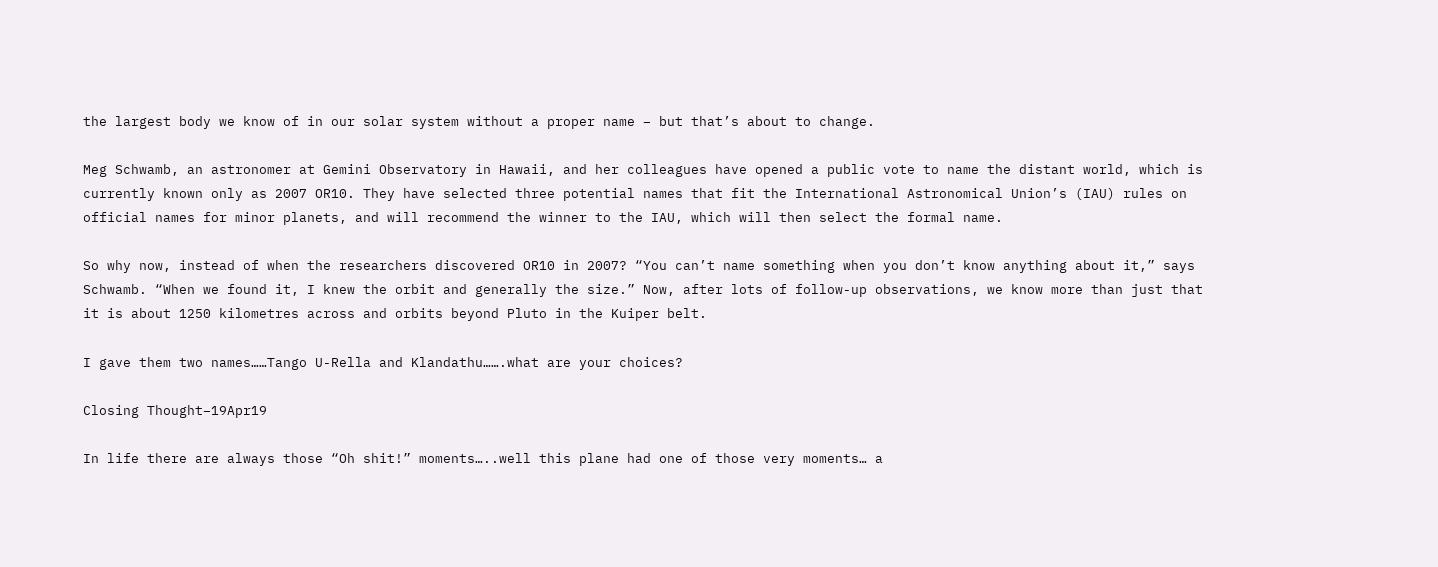the largest body we know of in our solar system without a proper name – but that’s about to change.

Meg Schwamb, an astronomer at Gemini Observatory in Hawaii, and her colleagues have opened a public vote to name the distant world, which is currently known only as 2007 OR10. They have selected three potential names that fit the International Astronomical Union’s (IAU) rules on official names for minor planets, and will recommend the winner to the IAU, which will then select the formal name.

So why now, instead of when the researchers discovered OR10 in 2007? “You can’t name something when you don’t know anything about it,” says Schwamb. “When we found it, I knew the orbit and generally the size.” Now, after lots of follow-up observations, we know more than just that it is about 1250 kilometres across and orbits beyond Pluto in the Kuiper belt.

I gave them two names……Tango U-Rella and Klandathu…….what are your choices?

Closing Thought–19Apr19

In life there are always those “Oh shit!” moments…..well this plane had one of those very moments… a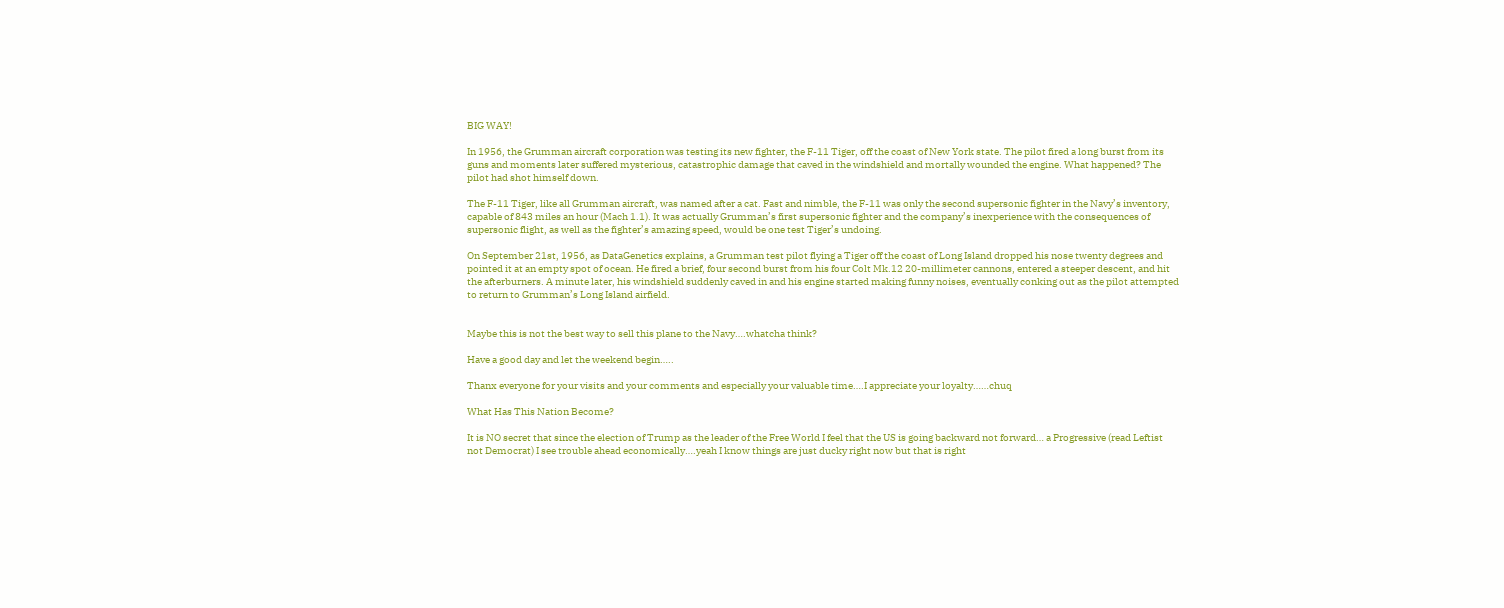BIG WAY!

In 1956, the Grumman aircraft corporation was testing its new fighter, the F-11 Tiger, off the coast of New York state. The pilot fired a long burst from its guns and moments later suffered mysterious, catastrophic damage that caved in the windshield and mortally wounded the engine. What happened? The pilot had shot himself down.

The F-11 Tiger, like all Grumman aircraft, was named after a cat. Fast and nimble, the F-11 was only the second supersonic fighter in the Navy’s inventory, capable of 843 miles an hour (Mach 1.1). It was actually Grumman’s first supersonic fighter and the company’s inexperience with the consequences of supersonic flight, as well as the fighter’s amazing speed, would be one test Tiger’s undoing.

On September 21st, 1956, as DataGenetics explains, a Grumman test pilot flying a Tiger off the coast of Long Island dropped his nose twenty degrees and pointed it at an empty spot of ocean. He fired a brief, four second burst from his four Colt Mk.12 20-millimeter cannons, entered a steeper descent, and hit the afterburners. A minute later, his windshield suddenly caved in and his engine started making funny noises, eventually conking out as the pilot attempted to return to Grumman’s Long Island airfield.


Maybe this is not the best way to sell this plane to the Navy….whatcha think?

Have a good day and let the weekend begin…..

Thanx everyone for your visits and your comments and especially your valuable time….I appreciate your loyalty……chuq

What Has This Nation Become?

It is NO secret that since the election of Trump as the leader of the Free World I feel that the US is going backward not forward… a Progressive (read Leftist not Democrat) I see trouble ahead economically….yeah I know things are just ducky right now but that is right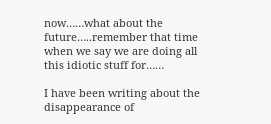now……what about the future…..remember that time when we say we are doing all this idiotic stuff for……

I have been writing about the disappearance of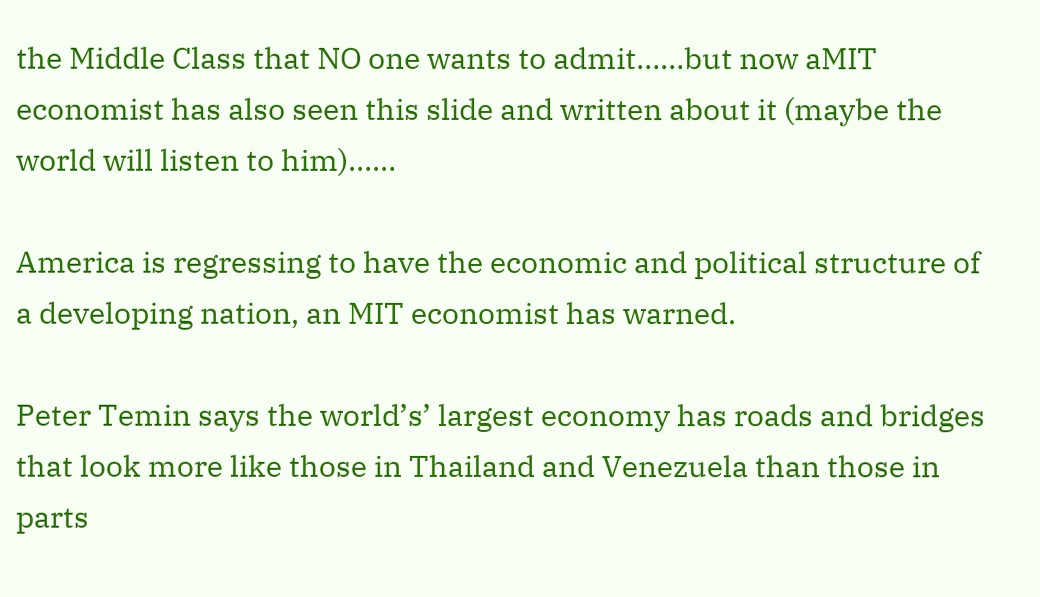the Middle Class that NO one wants to admit……but now aMIT economist has also seen this slide and written about it (maybe the world will listen to him)……

America is regressing to have the economic and political structure of a developing nation, an MIT economist has warned.

Peter Temin says the world’s’ largest economy has roads and bridges that look more like those in Thailand and Venezuela than those in parts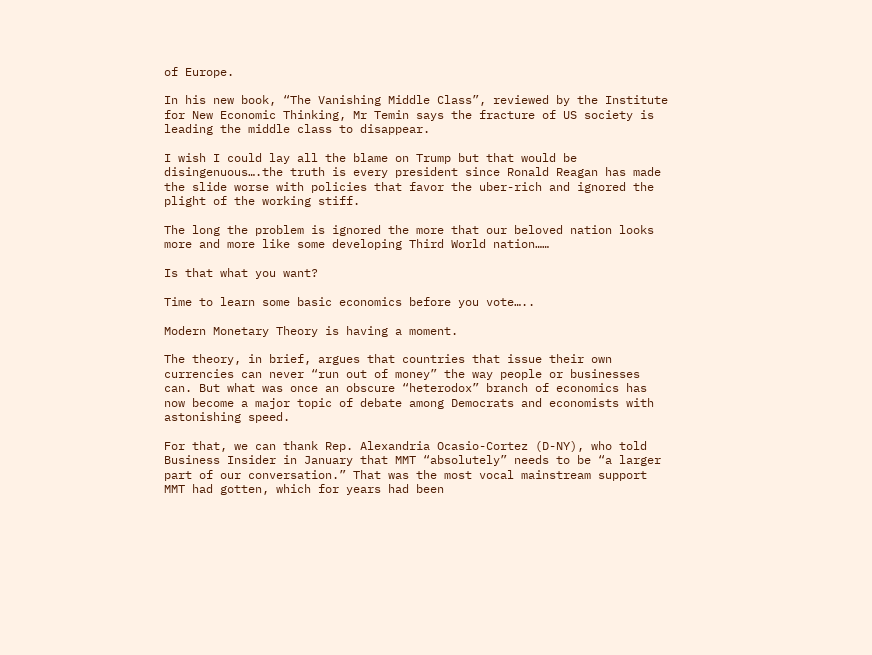of Europe.

In his new book, “The Vanishing Middle Class”, reviewed by the Institute for New Economic Thinking, Mr Temin says the fracture of US society is leading the middle class to disappear.

I wish I could lay all the blame on Trump but that would be disingenuous….the truth is every president since Ronald Reagan has made the slide worse with policies that favor the uber-rich and ignored the plight of the working stiff.

The long the problem is ignored the more that our beloved nation looks more and more like some developing Third World nation……

Is that what you want?

Time to learn some basic economics before you vote…..

Modern Monetary Theory is having a moment.

The theory, in brief, argues that countries that issue their own currencies can never “run out of money” the way people or businesses can. But what was once an obscure “heterodox” branch of economics has now become a major topic of debate among Democrats and economists with astonishing speed.

For that, we can thank Rep. Alexandria Ocasio-Cortez (D-NY), who told Business Insider in January that MMT “absolutely” needs to be “a larger part of our conversation.” That was the most vocal mainstream support MMT had gotten, which for years had been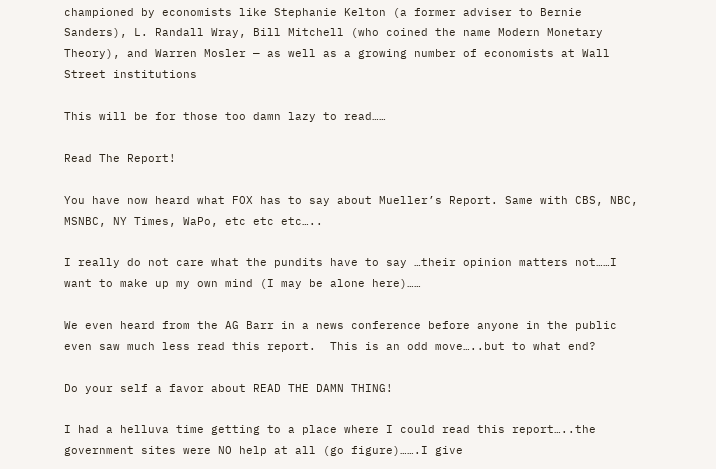championed by economists like Stephanie Kelton (a former adviser to Bernie Sanders), L. Randall Wray, Bill Mitchell (who coined the name Modern Monetary Theory), and Warren Mosler — as well as a growing number of economists at Wall Street institutions

This will be for those too damn lazy to read……

Read The Report!

You have now heard what FOX has to say about Mueller’s Report. Same with CBS, NBC, MSNBC, NY Times, WaPo, etc etc etc…..

I really do not care what the pundits have to say …their opinion matters not……I want to make up my own mind (I may be alone here)……

We even heard from the AG Barr in a news conference before anyone in the public even saw much less read this report.  This is an odd move…..but to what end?

Do your self a favor about READ THE DAMN THING!

I had a helluva time getting to a place where I could read this report…..the government sites were NO help at all (go figure)…….I give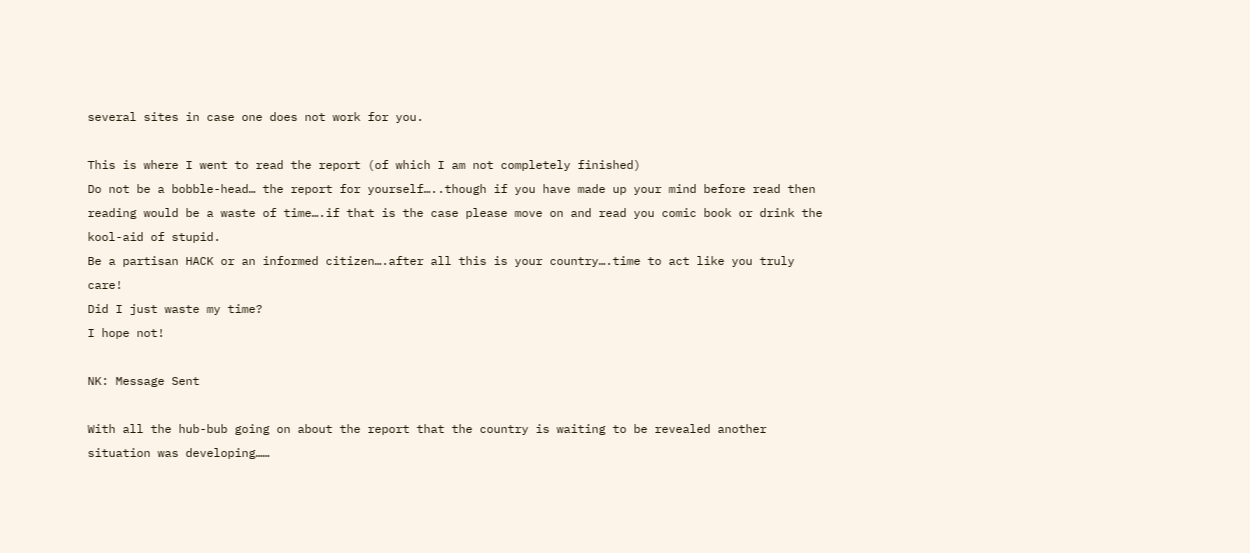several sites in case one does not work for you.

This is where I went to read the report (of which I am not completely finished)
Do not be a bobble-head… the report for yourself…..though if you have made up your mind before read then reading would be a waste of time….if that is the case please move on and read you comic book or drink the kool-aid of stupid.
Be a partisan HACK or an informed citizen….after all this is your country….time to act like you truly care!
Did I just waste my time?
I hope not!

NK: Message Sent

With all the hub-bub going on about the report that the country is waiting to be revealed another situation was developing……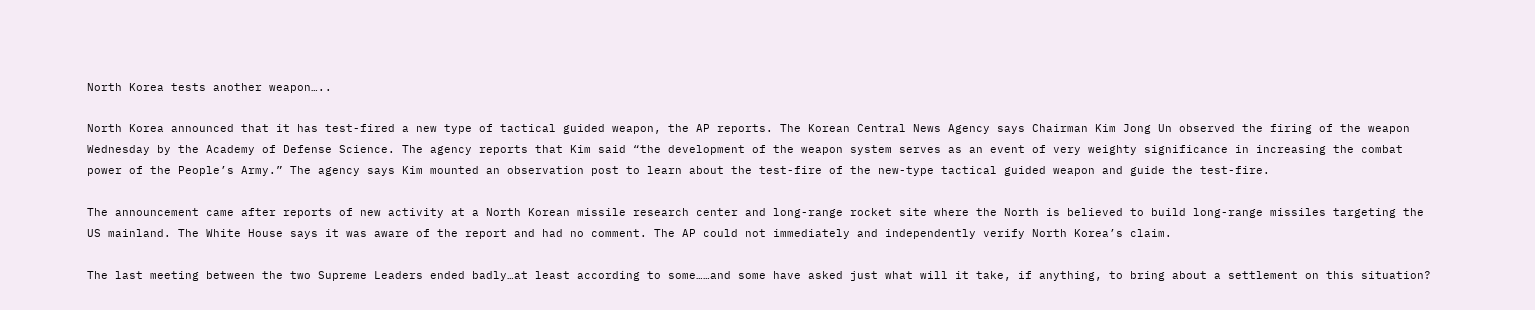North Korea tests another weapon…..

North Korea announced that it has test-fired a new type of tactical guided weapon, the AP reports. The Korean Central News Agency says Chairman Kim Jong Un observed the firing of the weapon Wednesday by the Academy of Defense Science. The agency reports that Kim said “the development of the weapon system serves as an event of very weighty significance in increasing the combat power of the People’s Army.” The agency says Kim mounted an observation post to learn about the test-fire of the new-type tactical guided weapon and guide the test-fire.

The announcement came after reports of new activity at a North Korean missile research center and long-range rocket site where the North is believed to build long-range missiles targeting the US mainland. The White House says it was aware of the report and had no comment. The AP could not immediately and independently verify North Korea’s claim.

The last meeting between the two Supreme Leaders ended badly…at least according to some……and some have asked just what will it take, if anything, to bring about a settlement on this situation?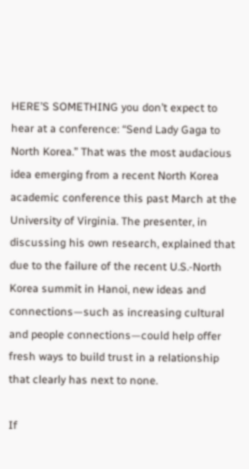HERE’S SOMETHING you don’t expect to hear at a conference: “Send Lady Gaga to North Korea.” That was the most audacious idea emerging from a recent North Korea academic conference this past March at the University of Virginia. The presenter, in discussing his own research, explained that due to the failure of the recent U.S.-North Korea summit in Hanoi, new ideas and connections—such as increasing cultural and people connections—could help offer fresh ways to build trust in a relationship that clearly has next to none.

If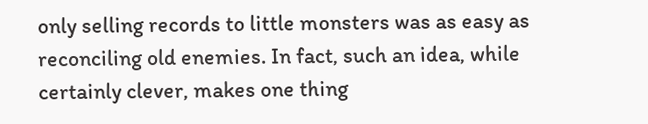only selling records to little monsters was as easy as reconciling old enemies. In fact, such an idea, while certainly clever, makes one thing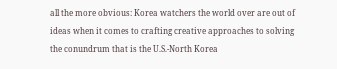all the more obvious: Korea watchers the world over are out of ideas when it comes to crafting creative approaches to solving the conundrum that is the U.S.-North Korea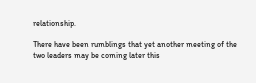relationship.

There have been rumblings that yet another meeting of the two leaders may be coming later this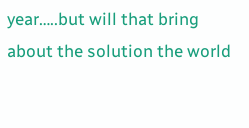year…..but will that bring about the solution the world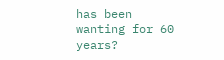has been wanting for 60 years?